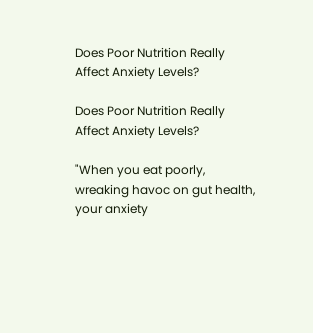Does Poor Nutrition Really Affect Anxiety Levels?

Does Poor Nutrition Really Affect Anxiety Levels?

"When you eat poorly, wreaking havoc on gut health, your anxiety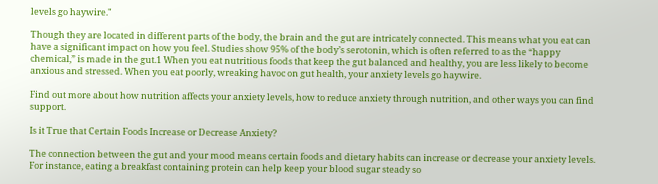levels go haywire."

Though they are located in different parts of the body, the brain and the gut are intricately connected. This means what you eat can have a significant impact on how you feel. Studies show 95% of the body’s serotonin, which is often referred to as the “happy chemical,” is made in the gut.1 When you eat nutritious foods that keep the gut balanced and healthy, you are less likely to become anxious and stressed. When you eat poorly, wreaking havoc on gut health, your anxiety levels go haywire.

Find out more about how nutrition affects your anxiety levels, how to reduce anxiety through nutrition, and other ways you can find support.

Is it True that Certain Foods Increase or Decrease Anxiety?

The connection between the gut and your mood means certain foods and dietary habits can increase or decrease your anxiety levels. For instance, eating a breakfast containing protein can help keep your blood sugar steady so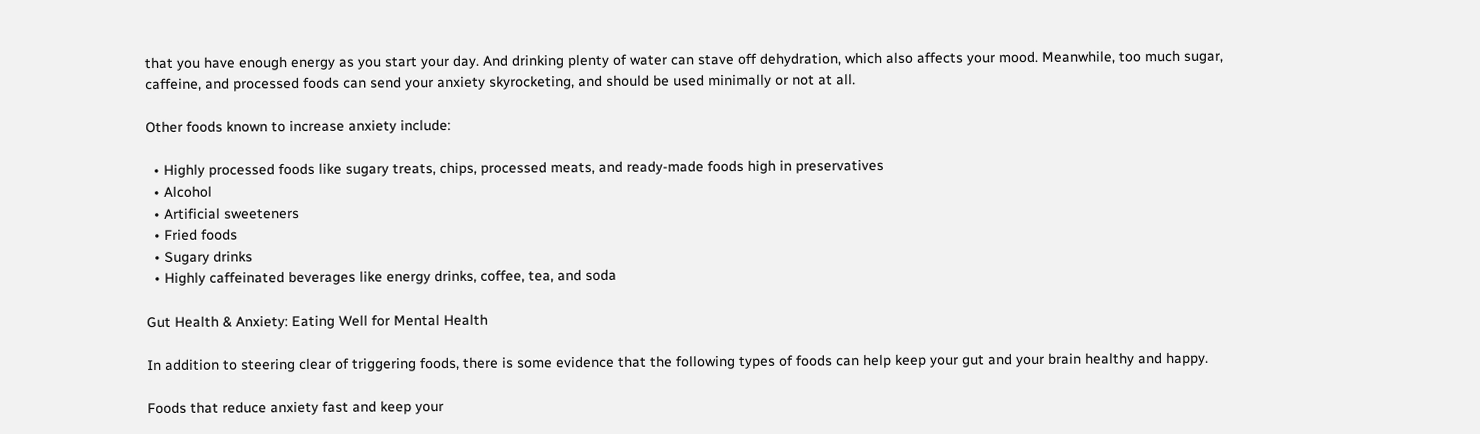that you have enough energy as you start your day. And drinking plenty of water can stave off dehydration, which also affects your mood. Meanwhile, too much sugar, caffeine, and processed foods can send your anxiety skyrocketing, and should be used minimally or not at all.

Other foods known to increase anxiety include:

  • Highly processed foods like sugary treats, chips, processed meats, and ready-made foods high in preservatives
  • Alcohol
  • Artificial sweeteners
  • Fried foods
  • Sugary drinks
  • Highly caffeinated beverages like energy drinks, coffee, tea, and soda

Gut Health & Anxiety: Eating Well for Mental Health

In addition to steering clear of triggering foods, there is some evidence that the following types of foods can help keep your gut and your brain healthy and happy.

Foods that reduce anxiety fast and keep your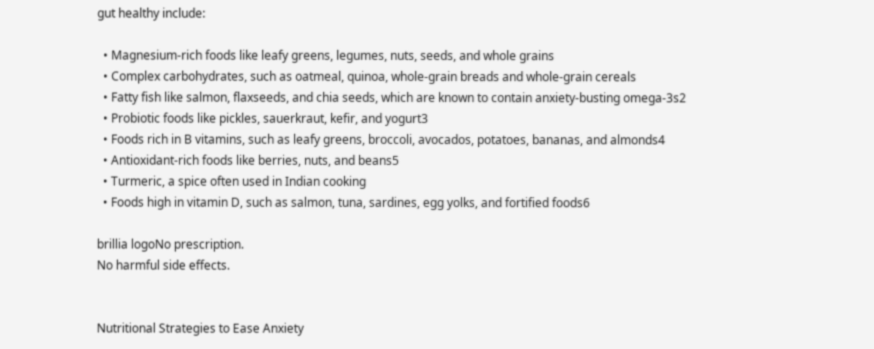gut healthy include:

  • Magnesium-rich foods like leafy greens, legumes, nuts, seeds, and whole grains
  • Complex carbohydrates, such as oatmeal, quinoa, whole-grain breads and whole-grain cereals
  • Fatty fish like salmon, flaxseeds, and chia seeds, which are known to contain anxiety-busting omega-3s2
  • Probiotic foods like pickles, sauerkraut, kefir, and yogurt3
  • Foods rich in B vitamins, such as leafy greens, broccoli, avocados, potatoes, bananas, and almonds4
  • Antioxidant-rich foods like berries, nuts, and beans5
  • Turmeric, a spice often used in Indian cooking
  • Foods high in vitamin D, such as salmon, tuna, sardines, egg yolks, and fortified foods6

brillia logoNo prescription.
No harmful side effects.


Nutritional Strategies to Ease Anxiety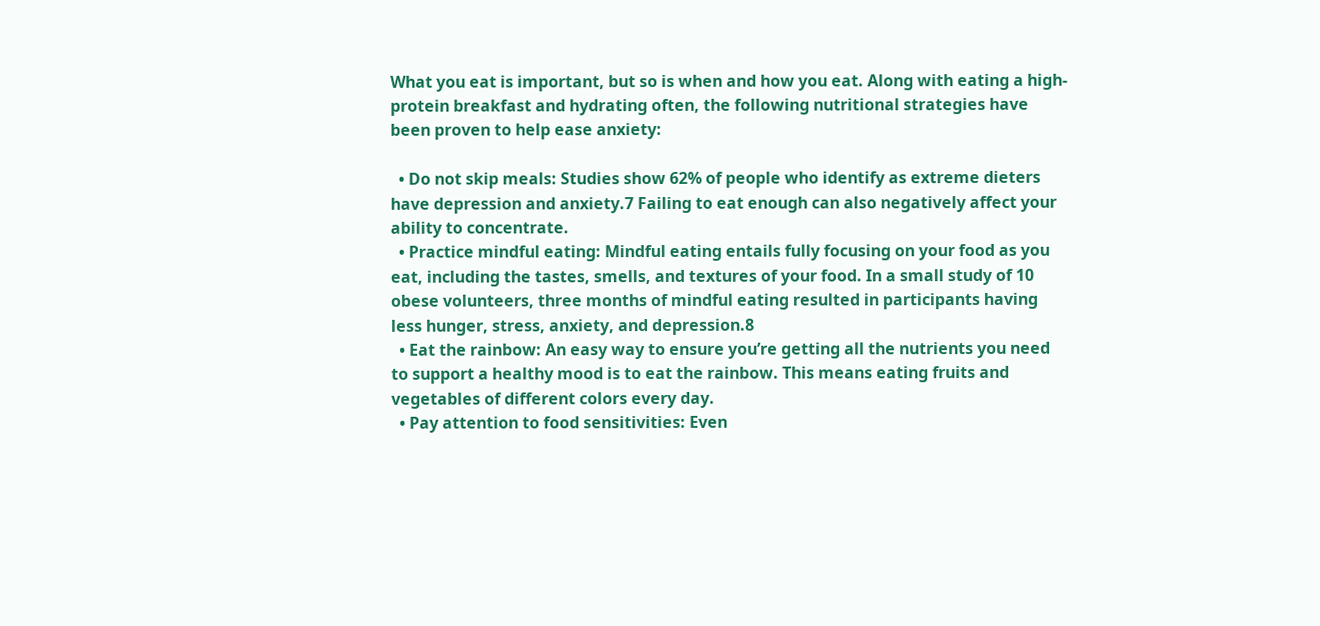What you eat is important, but so is when and how you eat. Along with eating a high-protein breakfast and hydrating often, the following nutritional strategies have been proven to help ease anxiety:

  • Do not skip meals: Studies show 62% of people who identify as extreme dieters have depression and anxiety.7 Failing to eat enough can also negatively affect your ability to concentrate.
  • Practice mindful eating: Mindful eating entails fully focusing on your food as you eat, including the tastes, smells, and textures of your food. In a small study of 10 obese volunteers, three months of mindful eating resulted in participants having less hunger, stress, anxiety, and depression.8
  • Eat the rainbow: An easy way to ensure you’re getting all the nutrients you need to support a healthy mood is to eat the rainbow. This means eating fruits and vegetables of different colors every day.
  • Pay attention to food sensitivities: Even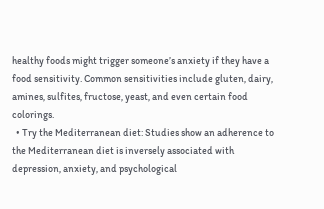healthy foods might trigger someone’s anxiety if they have a food sensitivity. Common sensitivities include gluten, dairy, amines, sulfites, fructose, yeast, and even certain food colorings.
  • Try the Mediterranean diet: Studies show an adherence to the Mediterranean diet is inversely associated with depression, anxiety, and psychological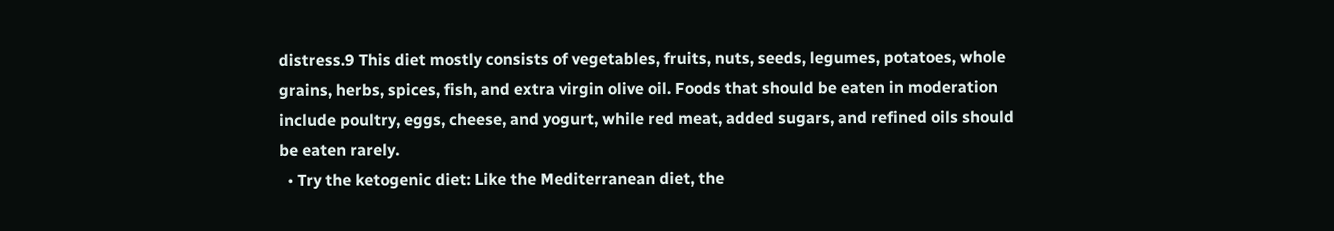distress.9 This diet mostly consists of vegetables, fruits, nuts, seeds, legumes, potatoes, whole grains, herbs, spices, fish, and extra virgin olive oil. Foods that should be eaten in moderation include poultry, eggs, cheese, and yogurt, while red meat, added sugars, and refined oils should be eaten rarely.
  • Try the ketogenic diet: Like the Mediterranean diet, the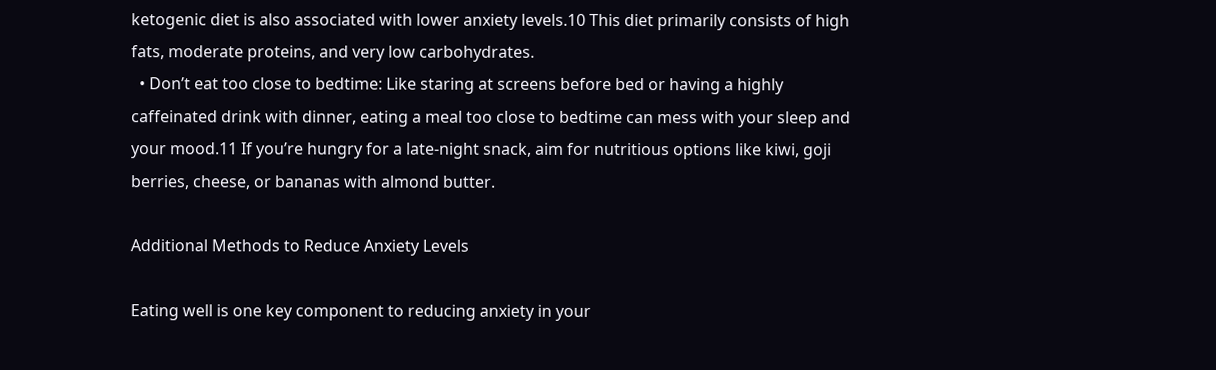ketogenic diet is also associated with lower anxiety levels.10 This diet primarily consists of high fats, moderate proteins, and very low carbohydrates.
  • Don’t eat too close to bedtime: Like staring at screens before bed or having a highly caffeinated drink with dinner, eating a meal too close to bedtime can mess with your sleep and your mood.11 If you’re hungry for a late-night snack, aim for nutritious options like kiwi, goji berries, cheese, or bananas with almond butter.

Additional Methods to Reduce Anxiety Levels

Eating well is one key component to reducing anxiety in your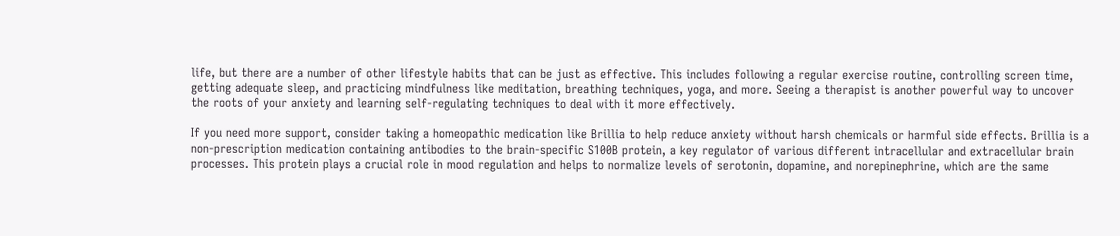life, but there are a number of other lifestyle habits that can be just as effective. This includes following a regular exercise routine, controlling screen time, getting adequate sleep, and practicing mindfulness like meditation, breathing techniques, yoga, and more. Seeing a therapist is another powerful way to uncover the roots of your anxiety and learning self-regulating techniques to deal with it more effectively.

If you need more support, consider taking a homeopathic medication like Brillia to help reduce anxiety without harsh chemicals or harmful side effects. Brillia is a non-prescription medication containing antibodies to the brain-specific S100B protein, a key regulator of various different intracellular and extracellular brain processes. This protein plays a crucial role in mood regulation and helps to normalize levels of serotonin, dopamine, and norepinephrine, which are the same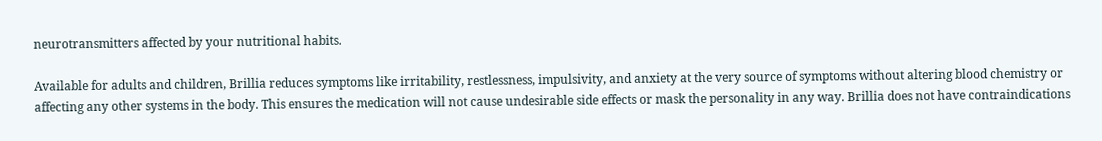neurotransmitters affected by your nutritional habits.

Available for adults and children, Brillia reduces symptoms like irritability, restlessness, impulsivity, and anxiety at the very source of symptoms without altering blood chemistry or affecting any other systems in the body. This ensures the medication will not cause undesirable side effects or mask the personality in any way. Brillia does not have contraindications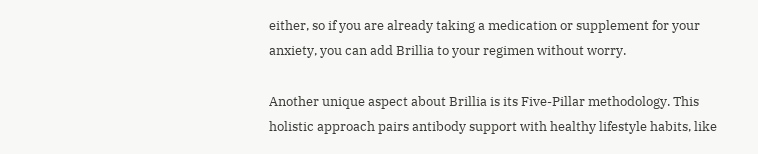either, so if you are already taking a medication or supplement for your anxiety, you can add Brillia to your regimen without worry.

Another unique aspect about Brillia is its Five-Pillar methodology. This holistic approach pairs antibody support with healthy lifestyle habits, like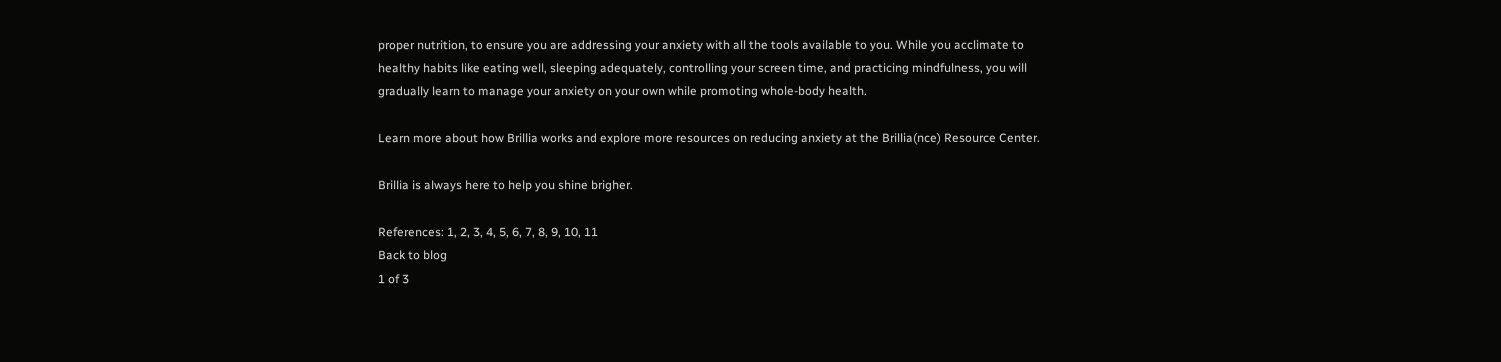proper nutrition, to ensure you are addressing your anxiety with all the tools available to you. While you acclimate to healthy habits like eating well, sleeping adequately, controlling your screen time, and practicing mindfulness, you will gradually learn to manage your anxiety on your own while promoting whole-body health.

Learn more about how Brillia works and explore more resources on reducing anxiety at the Brillia(nce) Resource Center.

Brillia is always here to help you shine brigher.

References: 1, 2, 3, 4, 5, 6, 7, 8, 9, 10, 11
Back to blog
1 of 3